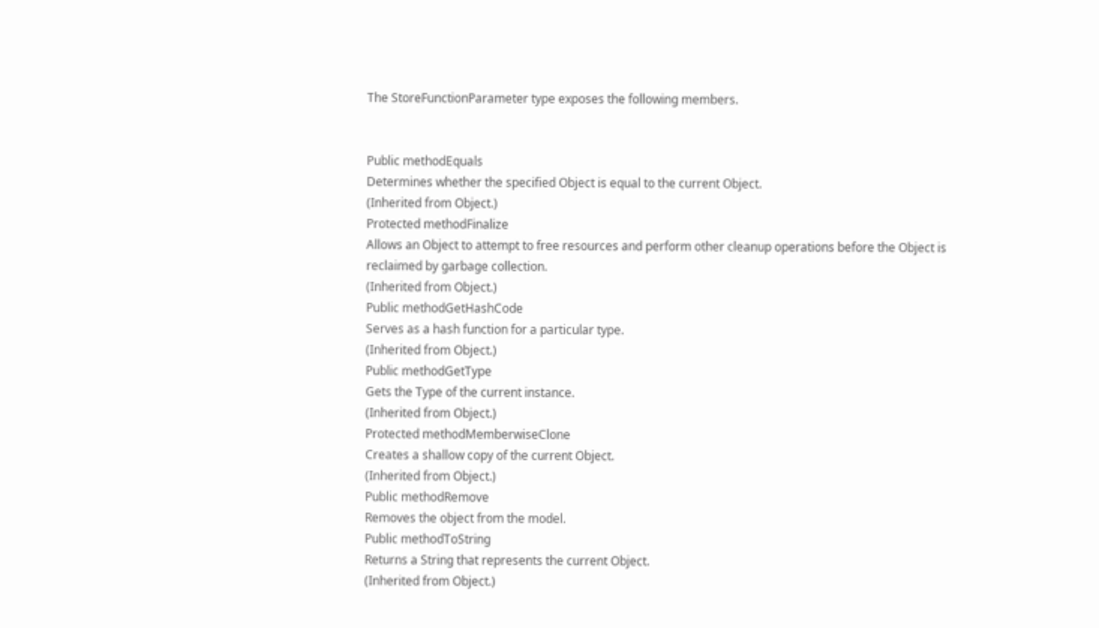The StoreFunctionParameter type exposes the following members.


Public methodEquals
Determines whether the specified Object is equal to the current Object.
(Inherited from Object.)
Protected methodFinalize
Allows an Object to attempt to free resources and perform other cleanup operations before the Object is reclaimed by garbage collection.
(Inherited from Object.)
Public methodGetHashCode
Serves as a hash function for a particular type.
(Inherited from Object.)
Public methodGetType
Gets the Type of the current instance.
(Inherited from Object.)
Protected methodMemberwiseClone
Creates a shallow copy of the current Object.
(Inherited from Object.)
Public methodRemove
Removes the object from the model.
Public methodToString
Returns a String that represents the current Object.
(Inherited from Object.)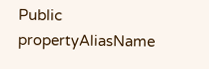Public propertyAliasName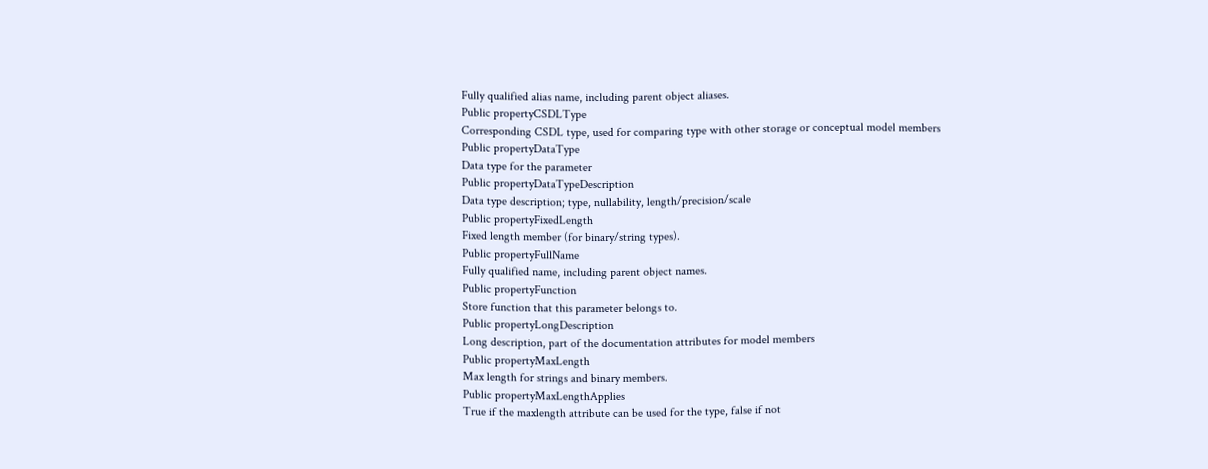Fully qualified alias name, including parent object aliases.
Public propertyCSDLType
Corresponding CSDL type, used for comparing type with other storage or conceptual model members
Public propertyDataType
Data type for the parameter
Public propertyDataTypeDescription
Data type description; type, nullability, length/precision/scale
Public propertyFixedLength
Fixed length member (for binary/string types).
Public propertyFullName
Fully qualified name, including parent object names.
Public propertyFunction
Store function that this parameter belongs to.
Public propertyLongDescription
Long description, part of the documentation attributes for model members
Public propertyMaxLength
Max length for strings and binary members.
Public propertyMaxLengthApplies
True if the maxlength attribute can be used for the type, false if not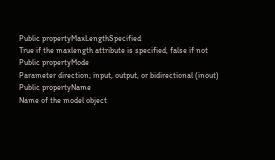Public propertyMaxLengthSpecified
True if the maxlength attribute is specified, false if not
Public propertyMode
Parameter direction; input, output, or bidirectional (inout)
Public propertyName
Name of the model object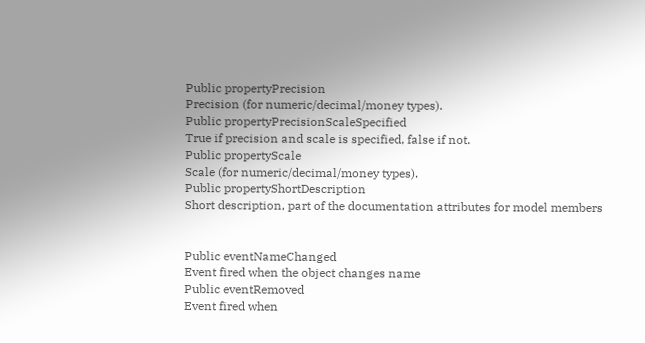Public propertyPrecision
Precision (for numeric/decimal/money types).
Public propertyPrecisionScaleSpecified
True if precision and scale is specified, false if not.
Public propertyScale
Scale (for numeric/decimal/money types).
Public propertyShortDescription
Short description, part of the documentation attributes for model members


Public eventNameChanged
Event fired when the object changes name
Public eventRemoved
Event fired when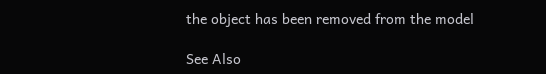the object has been removed from the model

See Also